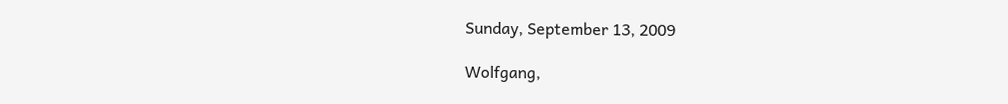Sunday, September 13, 2009

Wolfgang,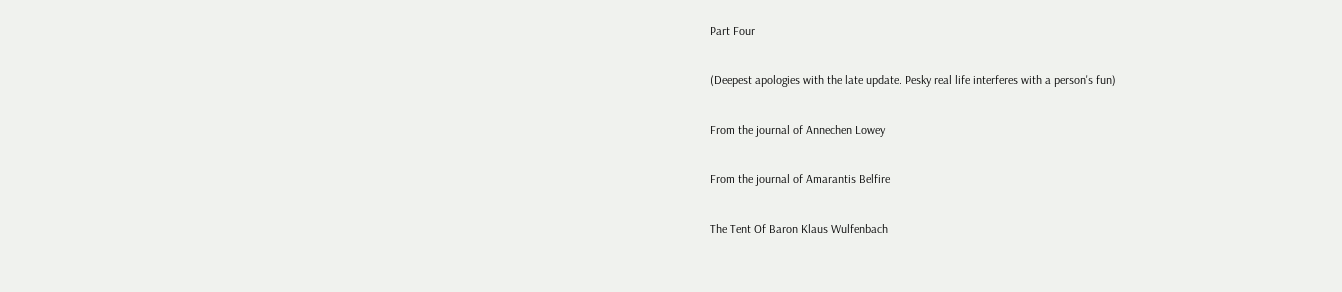Part Four

(Deepest apologies with the late update. Pesky real life interferes with a person's fun)

From the journal of Annechen Lowey

From the journal of Amarantis Belfire

The Tent Of Baron Klaus Wulfenbach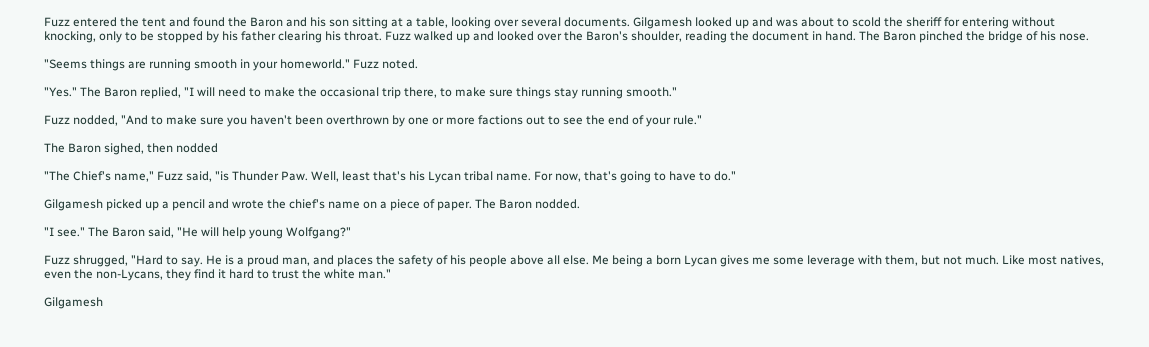Fuzz entered the tent and found the Baron and his son sitting at a table, looking over several documents. Gilgamesh looked up and was about to scold the sheriff for entering without knocking, only to be stopped by his father clearing his throat. Fuzz walked up and looked over the Baron's shoulder, reading the document in hand. The Baron pinched the bridge of his nose.

"Seems things are running smooth in your homeworld." Fuzz noted.

"Yes." The Baron replied, "I will need to make the occasional trip there, to make sure things stay running smooth."

Fuzz nodded, "And to make sure you haven't been overthrown by one or more factions out to see the end of your rule."

The Baron sighed, then nodded

"The Chief's name," Fuzz said, "is Thunder Paw. Well, least that's his Lycan tribal name. For now, that's going to have to do."

Gilgamesh picked up a pencil and wrote the chief's name on a piece of paper. The Baron nodded.

"I see." The Baron said, "He will help young Wolfgang?"

Fuzz shrugged, "Hard to say. He is a proud man, and places the safety of his people above all else. Me being a born Lycan gives me some leverage with them, but not much. Like most natives, even the non-Lycans, they find it hard to trust the white man."

Gilgamesh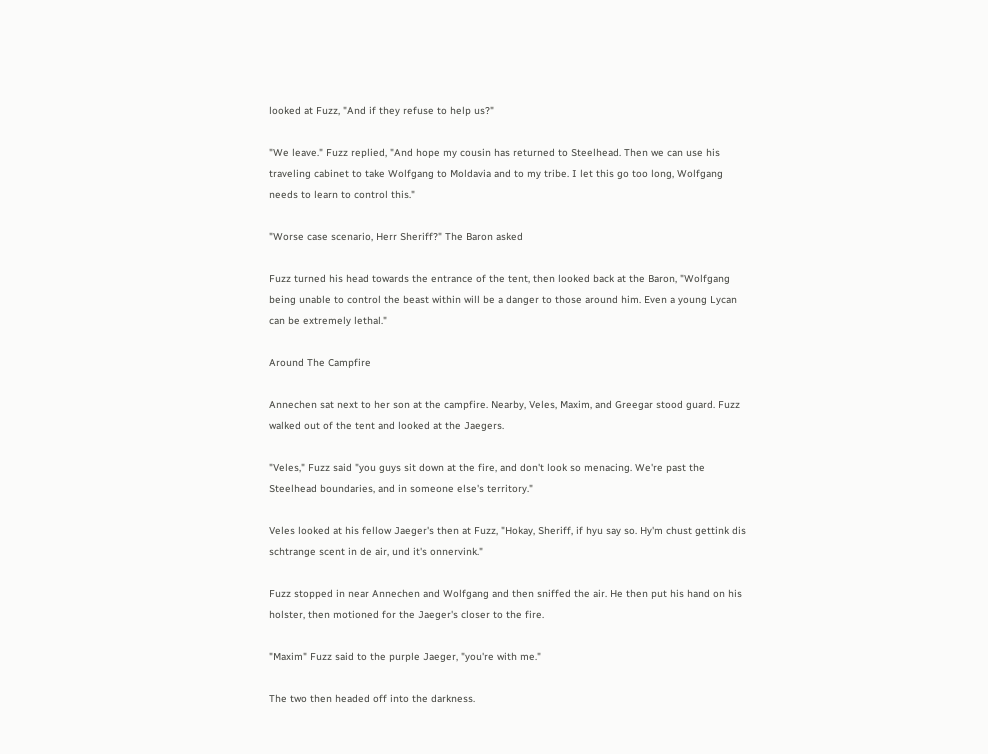looked at Fuzz, "And if they refuse to help us?"

"We leave." Fuzz replied, "And hope my cousin has returned to Steelhead. Then we can use his traveling cabinet to take Wolfgang to Moldavia and to my tribe. I let this go too long, Wolfgang needs to learn to control this."

"Worse case scenario, Herr Sheriff?" The Baron asked

Fuzz turned his head towards the entrance of the tent, then looked back at the Baron, "Wolfgang being unable to control the beast within will be a danger to those around him. Even a young Lycan can be extremely lethal."

Around The Campfire

Annechen sat next to her son at the campfire. Nearby, Veles, Maxim, and Greegar stood guard. Fuzz walked out of the tent and looked at the Jaegers.

"Veles," Fuzz said "you guys sit down at the fire, and don't look so menacing. We're past the Steelhead boundaries, and in someone else's territory."

Veles looked at his fellow Jaeger's then at Fuzz, "Hokay, Sheriff, if hyu say so. Hy'm chust gettink dis schtrange scent in de air, und it's onnervink."

Fuzz stopped in near Annechen and Wolfgang and then sniffed the air. He then put his hand on his holster, then motioned for the Jaeger's closer to the fire.

"Maxim" Fuzz said to the purple Jaeger, "you're with me."

The two then headed off into the darkness.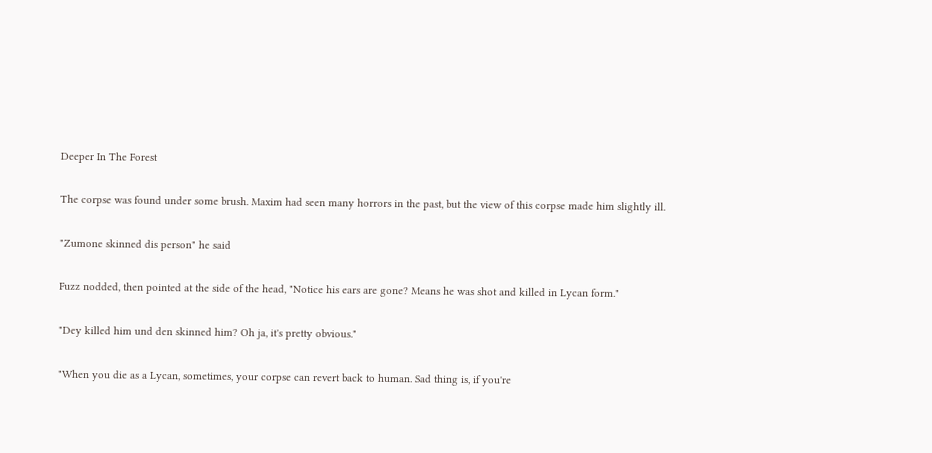Deeper In The Forest

The corpse was found under some brush. Maxim had seen many horrors in the past, but the view of this corpse made him slightly ill.

"Zumone skinned dis person" he said

Fuzz nodded, then pointed at the side of the head, "Notice his ears are gone? Means he was shot and killed in Lycan form."

"Dey killed him und den skinned him? Oh ja, it's pretty obvious."

"When you die as a Lycan, sometimes, your corpse can revert back to human. Sad thing is, if you're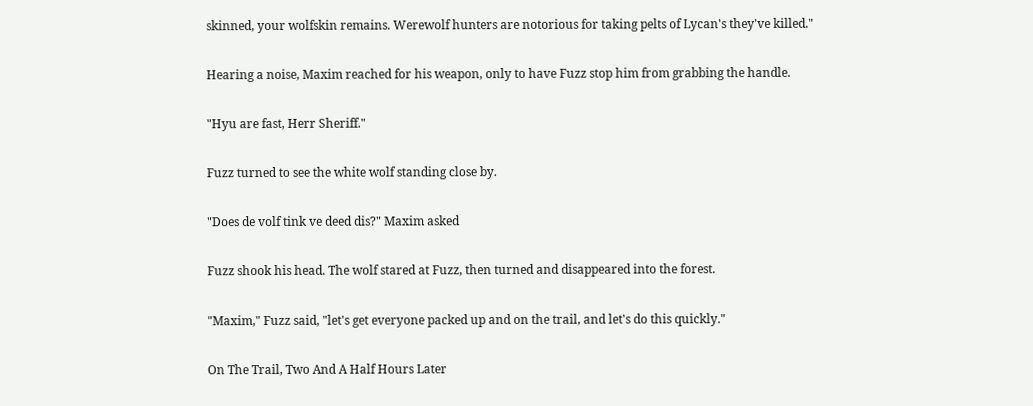skinned, your wolfskin remains. Werewolf hunters are notorious for taking pelts of Lycan's they've killed."

Hearing a noise, Maxim reached for his weapon, only to have Fuzz stop him from grabbing the handle.

"Hyu are fast, Herr Sheriff."

Fuzz turned to see the white wolf standing close by.

"Does de volf tink ve deed dis?" Maxim asked

Fuzz shook his head. The wolf stared at Fuzz, then turned and disappeared into the forest.

"Maxim," Fuzz said, "let's get everyone packed up and on the trail, and let's do this quickly."

On The Trail, Two And A Half Hours Later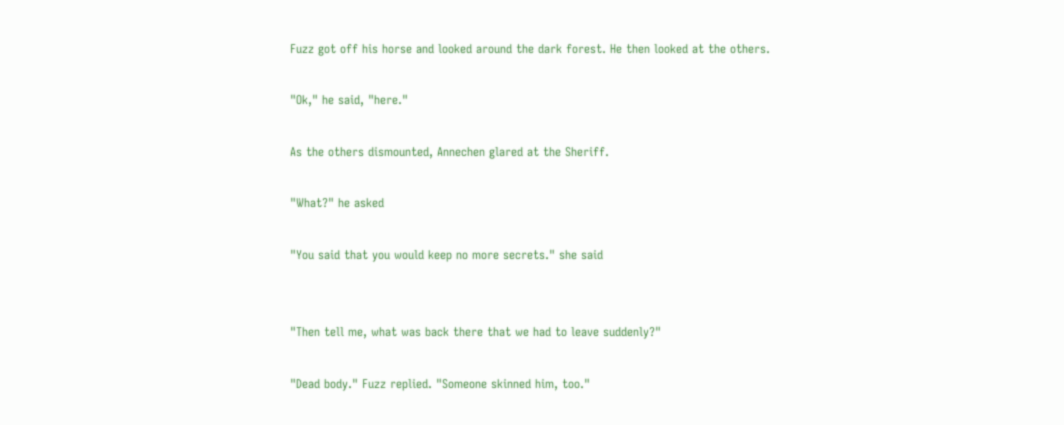Fuzz got off his horse and looked around the dark forest. He then looked at the others.

"Ok," he said, "here."

As the others dismounted, Annechen glared at the Sheriff.

"What?" he asked

"You said that you would keep no more secrets." she said


"Then tell me, what was back there that we had to leave suddenly?"

"Dead body." Fuzz replied. "Someone skinned him, too."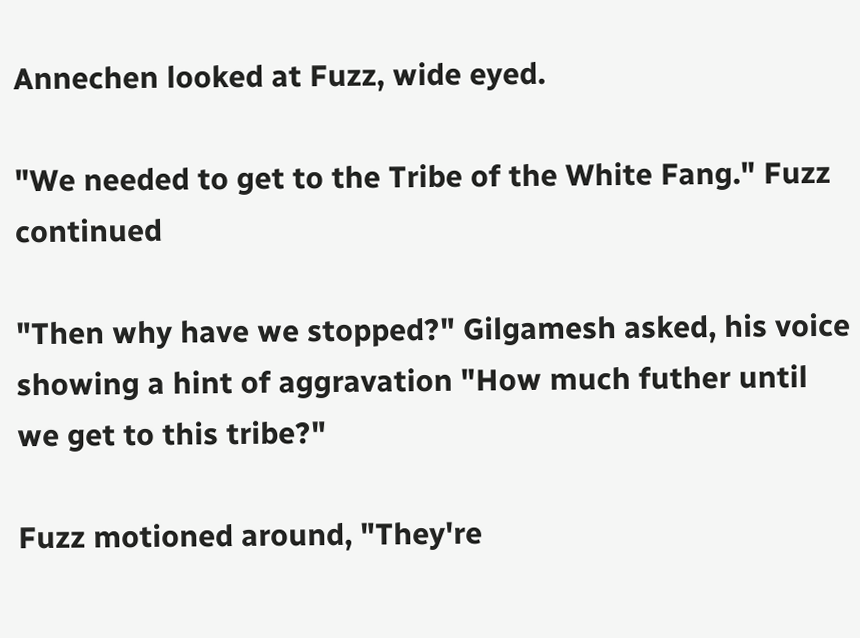Annechen looked at Fuzz, wide eyed.

"We needed to get to the Tribe of the White Fang." Fuzz continued

"Then why have we stopped?" Gilgamesh asked, his voice showing a hint of aggravation "How much futher until we get to this tribe?"

Fuzz motioned around, "They're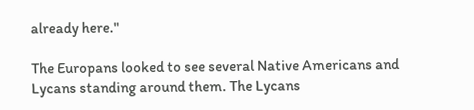already here."

The Europans looked to see several Native Americans and Lycans standing around them. The Lycans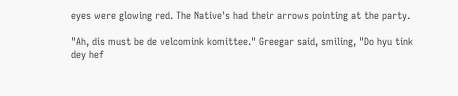eyes were glowing red. The Native's had their arrows pointing at the party.

"Ah, dis must be de velcomink komittee." Greegar said, smiling, "Do hyu tink dey hef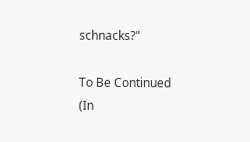schnacks?"

To Be Continued
(In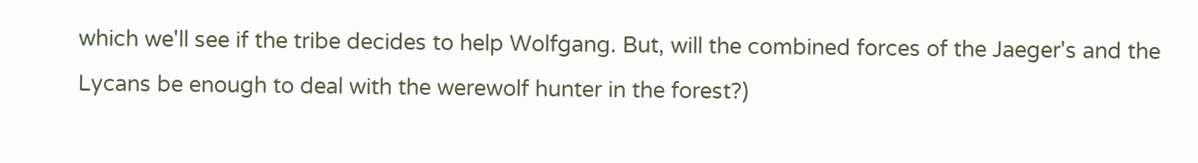which we'll see if the tribe decides to help Wolfgang. But, will the combined forces of the Jaeger's and the Lycans be enough to deal with the werewolf hunter in the forest?)